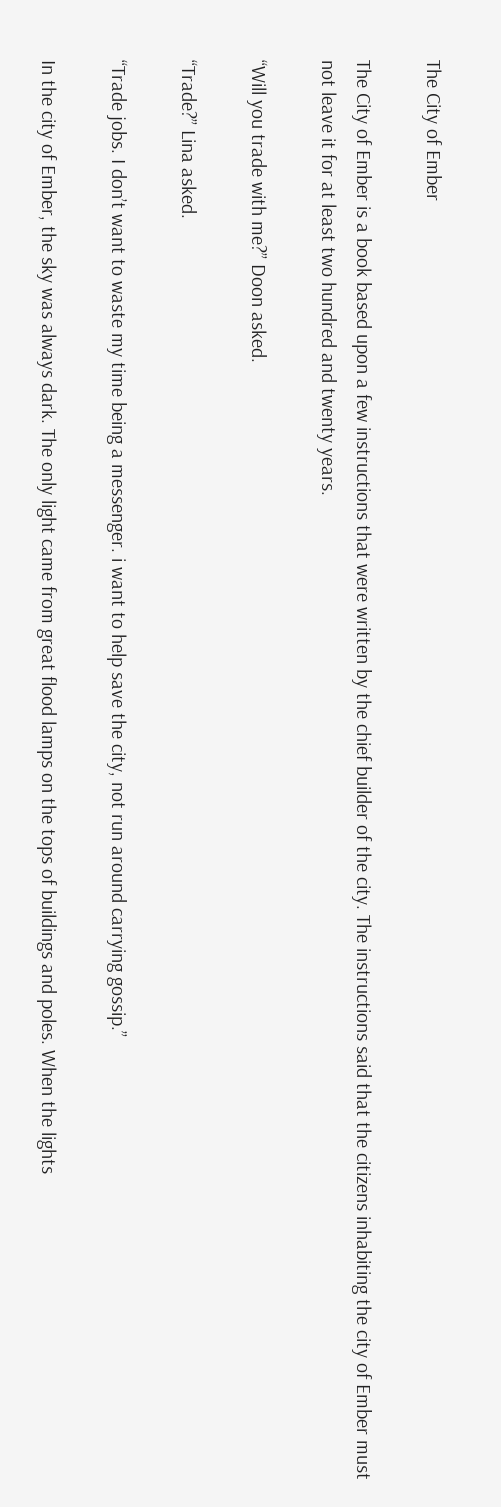The City of Ember

The City of Ember is a book based upon a few instructions that were written by the chief builder of the city. The instructions said that the citizens inhabiting the city of Ember must not leave it for at least two hundred and twenty years.

“Will you trade with me?” Doon asked.

“Trade?” Lina asked.

“Trade jobs. I don’t want to waste my time being a messenger. i want to help save the city, not run around carrying gossip.”

In the city of Ember, the sky was always dark. The only light came from great flood lamps on the tops of buildings and poles. When the lights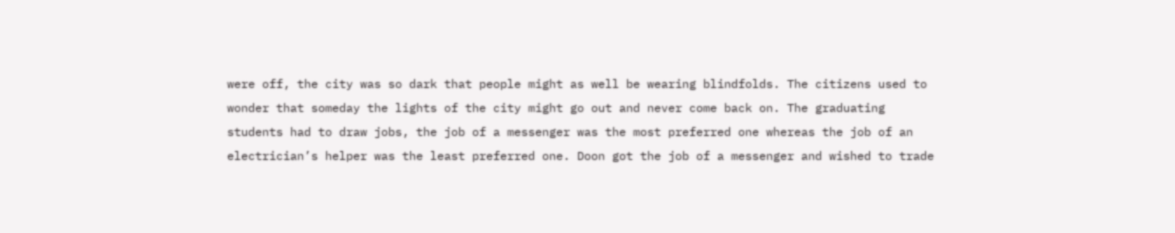were off, the city was so dark that people might as well be wearing blindfolds. The citizens used to wonder that someday the lights of the city might go out and never come back on. The graduating students had to draw jobs, the job of a messenger was the most preferred one whereas the job of an electrician’s helper was the least preferred one. Doon got the job of a messenger and wished to trade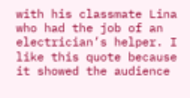with his classmate Lina who had the job of an electrician’s helper. I like this quote because it showed the audience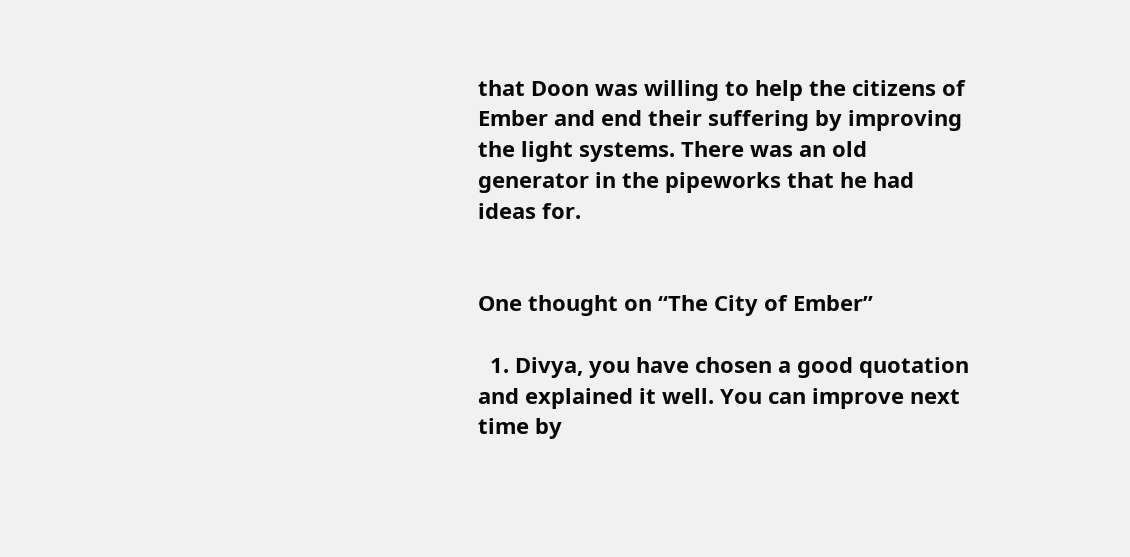that Doon was willing to help the citizens of Ember and end their suffering by improving the light systems. There was an old generator in the pipeworks that he had ideas for.


One thought on “The City of Ember”

  1. Divya, you have chosen a good quotation and explained it well. You can improve next time by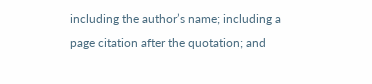including the author’s name; including a page citation after the quotation; and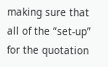making sure that all of the “set-up” for the quotation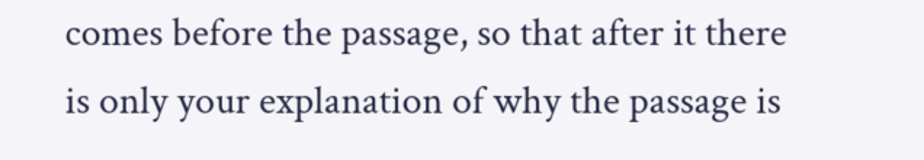comes before the passage, so that after it there is only your explanation of why the passage is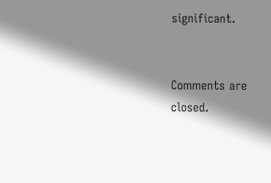significant.


Comments are closed.